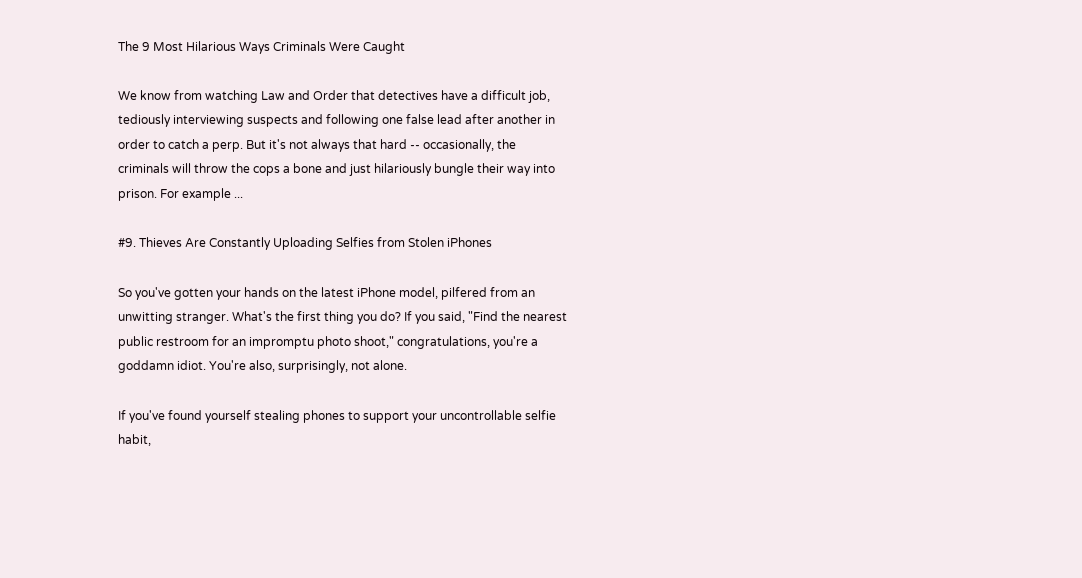The 9 Most Hilarious Ways Criminals Were Caught

We know from watching Law and Order that detectives have a difficult job, tediously interviewing suspects and following one false lead after another in order to catch a perp. But it's not always that hard -- occasionally, the criminals will throw the cops a bone and just hilariously bungle their way into prison. For example ...

#9. Thieves Are Constantly Uploading Selfies from Stolen iPhones

So you've gotten your hands on the latest iPhone model, pilfered from an unwitting stranger. What's the first thing you do? If you said, "Find the nearest public restroom for an impromptu photo shoot," congratulations, you're a goddamn idiot. You're also, surprisingly, not alone.

If you've found yourself stealing phones to support your uncontrollable selfie habit,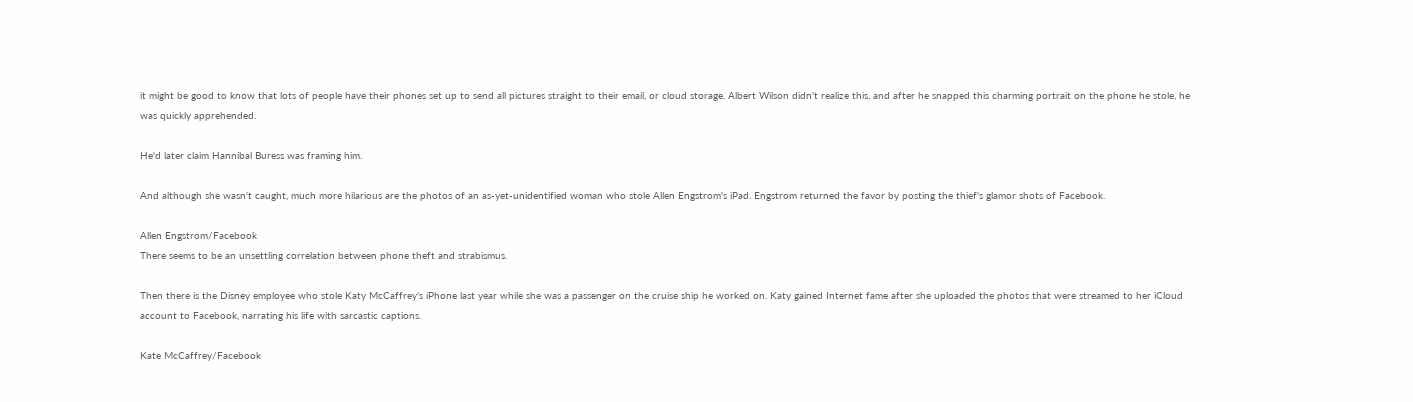it might be good to know that lots of people have their phones set up to send all pictures straight to their email, or cloud storage. Albert Wilson didn't realize this, and after he snapped this charming portrait on the phone he stole, he was quickly apprehended.

He'd later claim Hannibal Buress was framing him.

And although she wasn't caught, much more hilarious are the photos of an as-yet-unidentified woman who stole Allen Engstrom's iPad. Engstrom returned the favor by posting the thief's glamor shots of Facebook.

Allen Engstrom/Facebook
There seems to be an unsettling correlation between phone theft and strabismus.

Then there is the Disney employee who stole Katy McCaffrey's iPhone last year while she was a passenger on the cruise ship he worked on. Katy gained Internet fame after she uploaded the photos that were streamed to her iCloud account to Facebook, narrating his life with sarcastic captions.

Kate McCaffrey/Facebook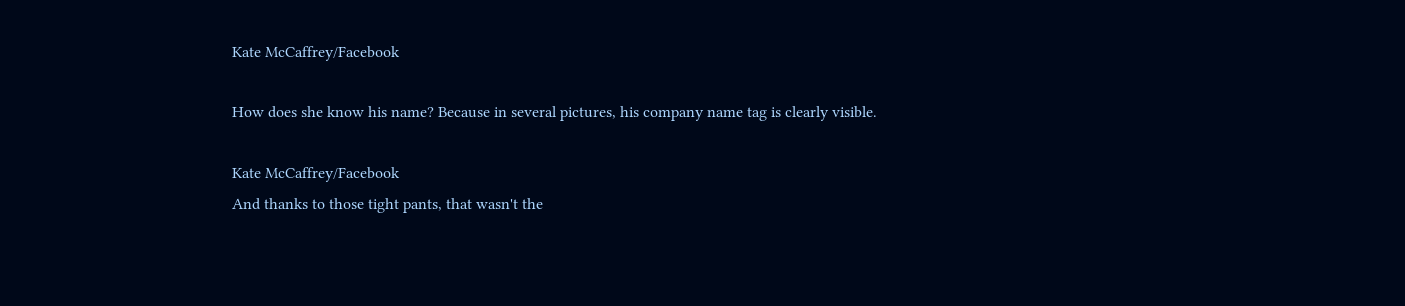Kate McCaffrey/Facebook

How does she know his name? Because in several pictures, his company name tag is clearly visible.

Kate McCaffrey/Facebook
And thanks to those tight pants, that wasn't the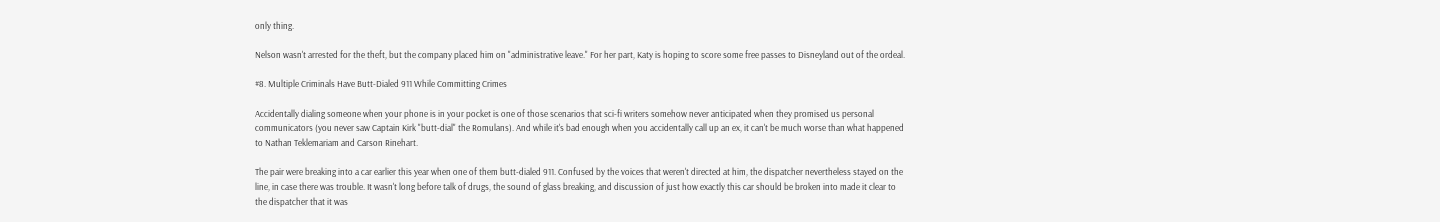only thing.

Nelson wasn't arrested for the theft, but the company placed him on "administrative leave." For her part, Katy is hoping to score some free passes to Disneyland out of the ordeal.

#8. Multiple Criminals Have Butt-Dialed 911 While Committing Crimes

Accidentally dialing someone when your phone is in your pocket is one of those scenarios that sci-fi writers somehow never anticipated when they promised us personal communicators (you never saw Captain Kirk "butt-dial" the Romulans). And while it's bad enough when you accidentally call up an ex, it can't be much worse than what happened to Nathan Teklemariam and Carson Rinehart.

The pair were breaking into a car earlier this year when one of them butt-dialed 911. Confused by the voices that weren't directed at him, the dispatcher nevertheless stayed on the line, in case there was trouble. It wasn't long before talk of drugs, the sound of glass breaking, and discussion of just how exactly this car should be broken into made it clear to the dispatcher that it was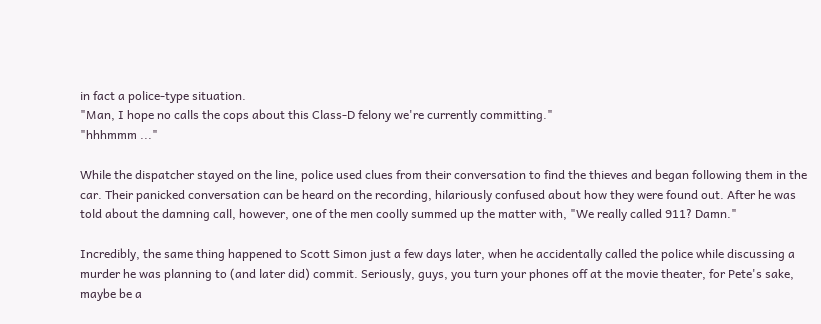in fact a police-type situation.
"Man, I hope no calls the cops about this Class-D felony we're currently committing."
"hhhmmm ..."

While the dispatcher stayed on the line, police used clues from their conversation to find the thieves and began following them in the car. Their panicked conversation can be heard on the recording, hilariously confused about how they were found out. After he was told about the damning call, however, one of the men coolly summed up the matter with, "We really called 911? Damn."

Incredibly, the same thing happened to Scott Simon just a few days later, when he accidentally called the police while discussing a murder he was planning to (and later did) commit. Seriously, guys, you turn your phones off at the movie theater, for Pete's sake, maybe be a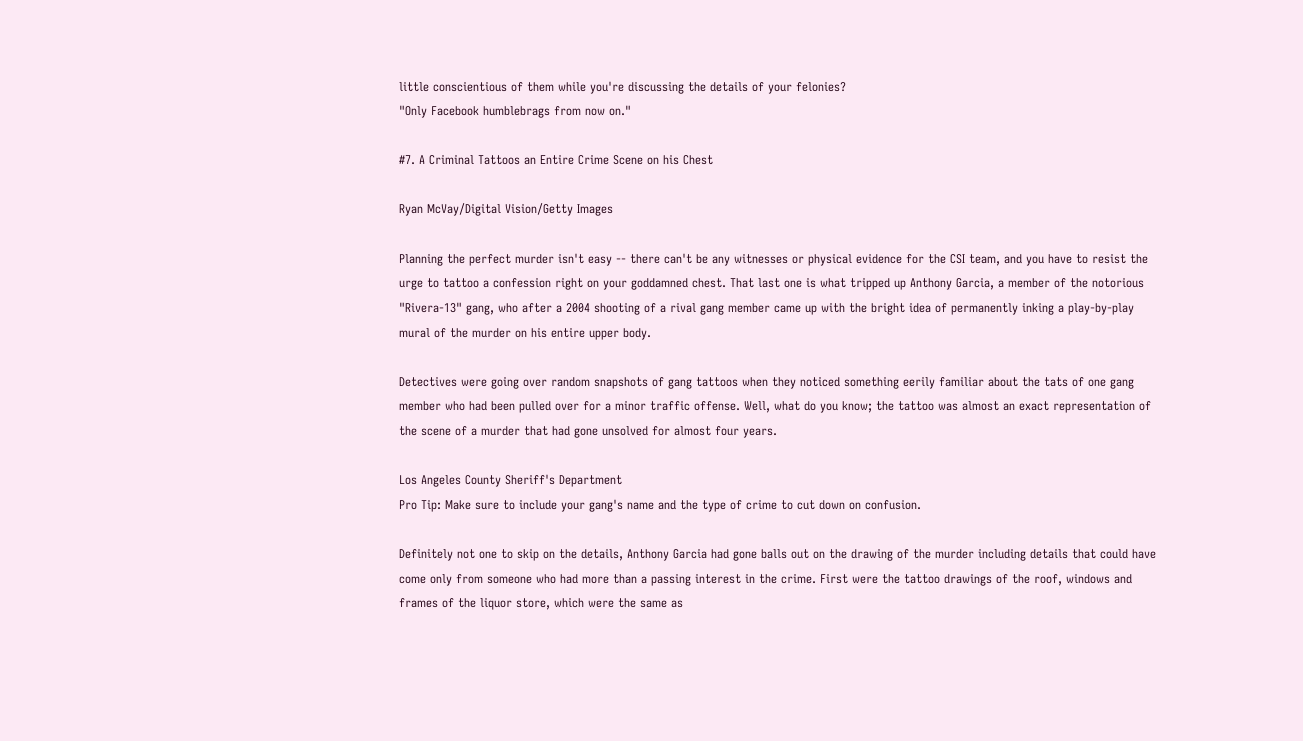little conscientious of them while you're discussing the details of your felonies?
"Only Facebook humblebrags from now on."

#7. A Criminal Tattoos an Entire Crime Scene on his Chest

Ryan McVay/Digital Vision/Getty Images

Planning the perfect murder isn't easy -- there can't be any witnesses or physical evidence for the CSI team, and you have to resist the urge to tattoo a confession right on your goddamned chest. That last one is what tripped up Anthony Garcia, a member of the notorious "Rivera-13" gang, who after a 2004 shooting of a rival gang member came up with the bright idea of permanently inking a play-by-play mural of the murder on his entire upper body.

Detectives were going over random snapshots of gang tattoos when they noticed something eerily familiar about the tats of one gang member who had been pulled over for a minor traffic offense. Well, what do you know; the tattoo was almost an exact representation of the scene of a murder that had gone unsolved for almost four years.

Los Angeles County Sheriff's Department
Pro Tip: Make sure to include your gang's name and the type of crime to cut down on confusion.

Definitely not one to skip on the details, Anthony Garcia had gone balls out on the drawing of the murder including details that could have come only from someone who had more than a passing interest in the crime. First were the tattoo drawings of the roof, windows and frames of the liquor store, which were the same as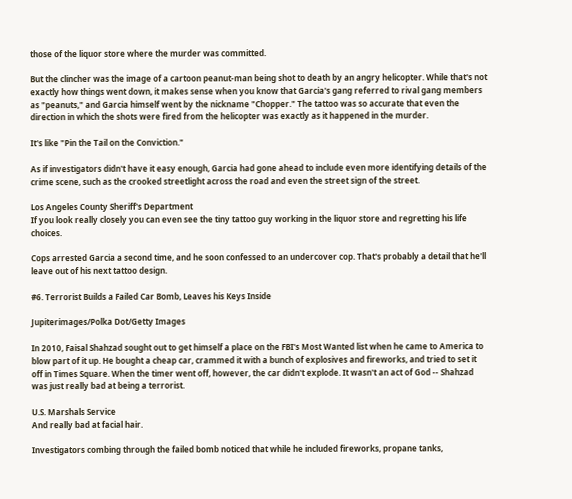those of the liquor store where the murder was committed.

But the clincher was the image of a cartoon peanut-man being shot to death by an angry helicopter. While that's not exactly how things went down, it makes sense when you know that Garcia's gang referred to rival gang members as "peanuts," and Garcia himself went by the nickname "Chopper." The tattoo was so accurate that even the direction in which the shots were fired from the helicopter was exactly as it happened in the murder.

It's like "Pin the Tail on the Conviction."

As if investigators didn't have it easy enough, Garcia had gone ahead to include even more identifying details of the crime scene, such as the crooked streetlight across the road and even the street sign of the street.

Los Angeles County Sheriff's Department
If you look really closely you can even see the tiny tattoo guy working in the liquor store and regretting his life choices.

Cops arrested Garcia a second time, and he soon confessed to an undercover cop. That's probably a detail that he'll leave out of his next tattoo design.

#6. Terrorist Builds a Failed Car Bomb, Leaves his Keys Inside

Jupiterimages/Polka Dot/Getty Images

In 2010, Faisal Shahzad sought out to get himself a place on the FBI's Most Wanted list when he came to America to blow part of it up. He bought a cheap car, crammed it with a bunch of explosives and fireworks, and tried to set it off in Times Square. When the timer went off, however, the car didn't explode. It wasn't an act of God -- Shahzad was just really bad at being a terrorist.

U.S. Marshals Service
And really bad at facial hair.

Investigators combing through the failed bomb noticed that while he included fireworks, propane tanks,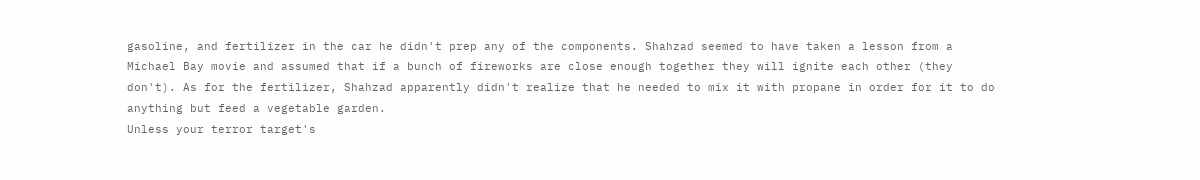gasoline, and fertilizer in the car he didn't prep any of the components. Shahzad seemed to have taken a lesson from a Michael Bay movie and assumed that if a bunch of fireworks are close enough together they will ignite each other (they don't). As for the fertilizer, Shahzad apparently didn't realize that he needed to mix it with propane in order for it to do anything but feed a vegetable garden.
Unless your terror target's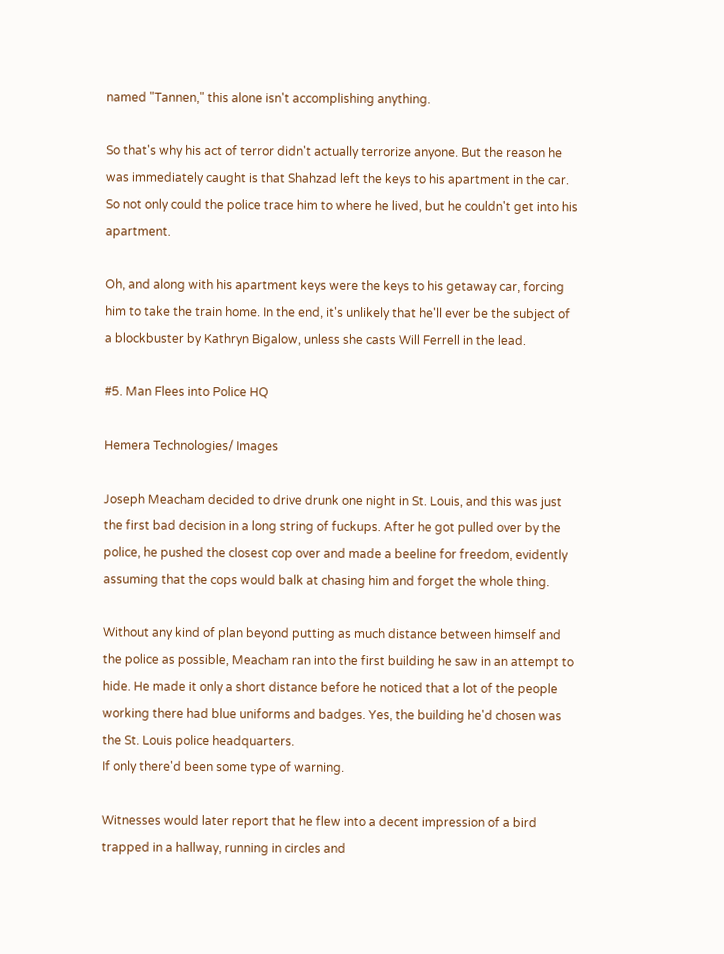named "Tannen," this alone isn't accomplishing anything.

So that's why his act of terror didn't actually terrorize anyone. But the reason he was immediately caught is that Shahzad left the keys to his apartment in the car. So not only could the police trace him to where he lived, but he couldn't get into his apartment.

Oh, and along with his apartment keys were the keys to his getaway car, forcing him to take the train home. In the end, it's unlikely that he'll ever be the subject of a blockbuster by Kathryn Bigalow, unless she casts Will Ferrell in the lead.

#5. Man Flees into Police HQ

Hemera Technologies/ Images

Joseph Meacham decided to drive drunk one night in St. Louis, and this was just the first bad decision in a long string of fuckups. After he got pulled over by the police, he pushed the closest cop over and made a beeline for freedom, evidently assuming that the cops would balk at chasing him and forget the whole thing.

Without any kind of plan beyond putting as much distance between himself and the police as possible, Meacham ran into the first building he saw in an attempt to hide. He made it only a short distance before he noticed that a lot of the people working there had blue uniforms and badges. Yes, the building he'd chosen was the St. Louis police headquarters.
If only there'd been some type of warning.

Witnesses would later report that he flew into a decent impression of a bird trapped in a hallway, running in circles and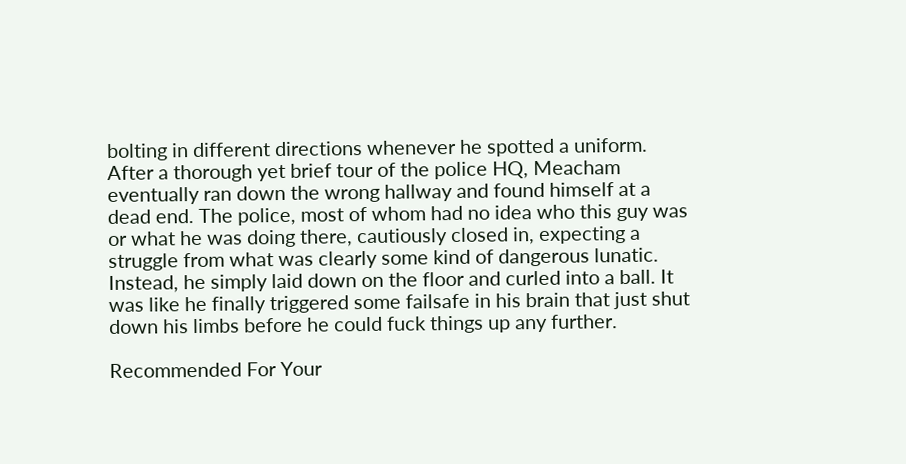bolting in different directions whenever he spotted a uniform. After a thorough yet brief tour of the police HQ, Meacham eventually ran down the wrong hallway and found himself at a dead end. The police, most of whom had no idea who this guy was or what he was doing there, cautiously closed in, expecting a struggle from what was clearly some kind of dangerous lunatic. Instead, he simply laid down on the floor and curled into a ball. It was like he finally triggered some failsafe in his brain that just shut down his limbs before he could fuck things up any further.

Recommended For Your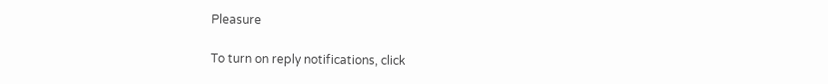Pleasure

To turn on reply notifications, click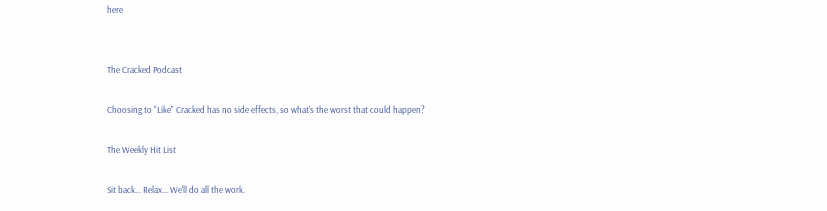here


The Cracked Podcast

Choosing to "Like" Cracked has no side effects, so what's the worst that could happen?

The Weekly Hit List

Sit back... Relax... We'll do all the work.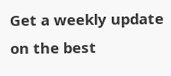Get a weekly update on the best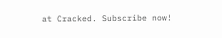at Cracked. Subscribe now!